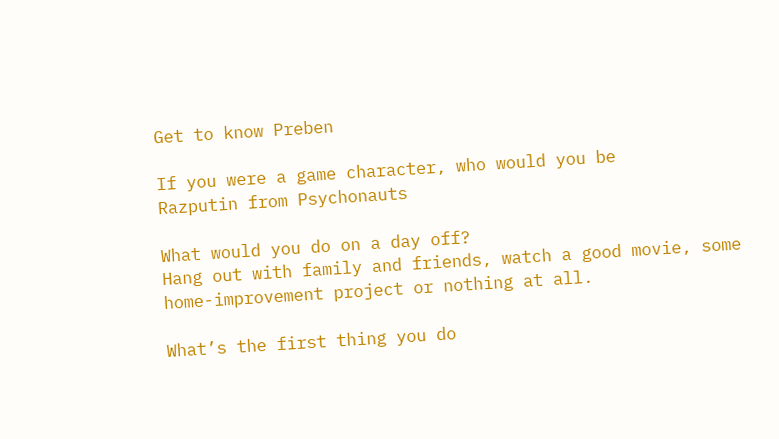Get to know Preben

If you were a game character, who would you be
Razputin from Psychonauts

What would you do on a day off?
Hang out with family and friends, watch a good movie, some home-improvement project or nothing at all.

What’s the first thing you do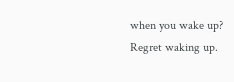when you wake up?
Regret waking up.